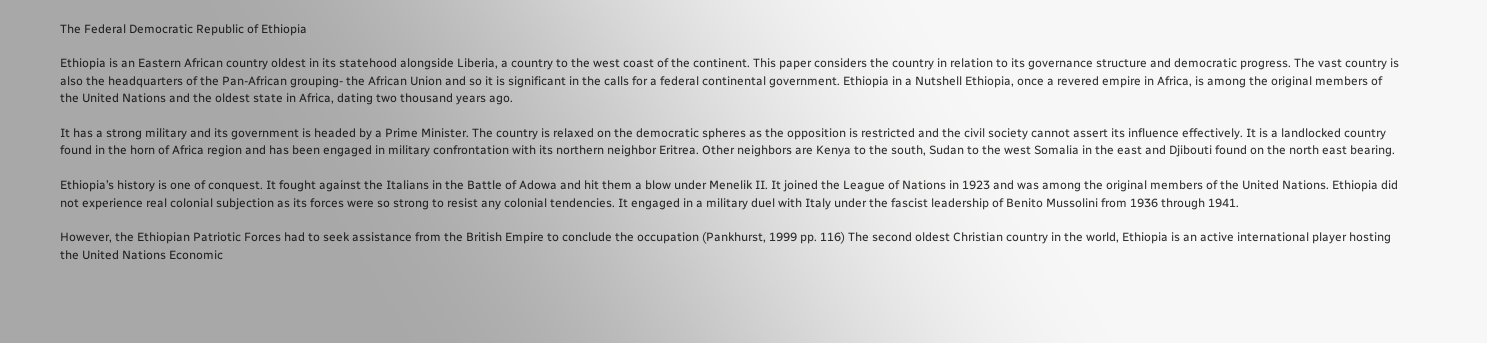The Federal Democratic Republic of Ethiopia

Ethiopia is an Eastern African country oldest in its statehood alongside Liberia, a country to the west coast of the continent. This paper considers the country in relation to its governance structure and democratic progress. The vast country is also the headquarters of the Pan-African grouping- the African Union and so it is significant in the calls for a federal continental government. Ethiopia in a Nutshell Ethiopia, once a revered empire in Africa, is among the original members of the United Nations and the oldest state in Africa, dating two thousand years ago.

It has a strong military and its government is headed by a Prime Minister. The country is relaxed on the democratic spheres as the opposition is restricted and the civil society cannot assert its influence effectively. It is a landlocked country found in the horn of Africa region and has been engaged in military confrontation with its northern neighbor Eritrea. Other neighbors are Kenya to the south, Sudan to the west Somalia in the east and Djibouti found on the north east bearing.

Ethiopia’s history is one of conquest. It fought against the Italians in the Battle of Adowa and hit them a blow under Menelik II. It joined the League of Nations in 1923 and was among the original members of the United Nations. Ethiopia did not experience real colonial subjection as its forces were so strong to resist any colonial tendencies. It engaged in a military duel with Italy under the fascist leadership of Benito Mussolini from 1936 through 1941.

However, the Ethiopian Patriotic Forces had to seek assistance from the British Empire to conclude the occupation (Pankhurst, 1999 pp. 116) The second oldest Christian country in the world, Ethiopia is an active international player hosting the United Nations Economic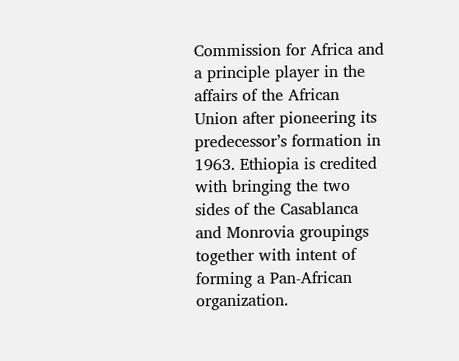Commission for Africa and a principle player in the affairs of the African Union after pioneering its predecessor’s formation in 1963. Ethiopia is credited with bringing the two sides of the Casablanca and Monrovia groupings together with intent of forming a Pan-African organization.